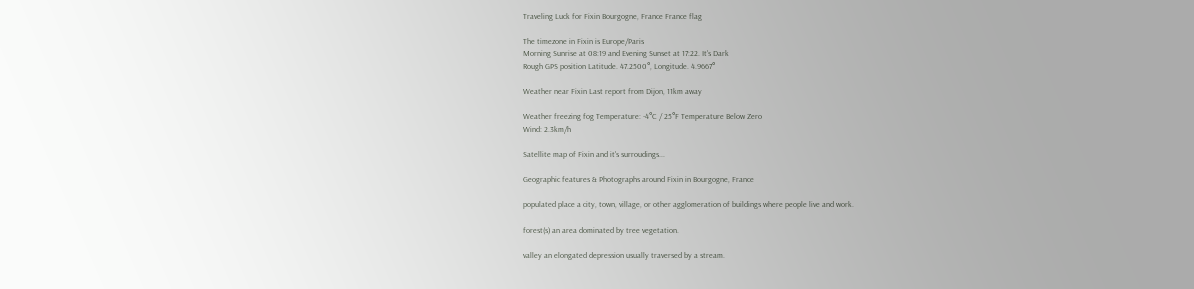Traveling Luck for Fixin Bourgogne, France France flag

The timezone in Fixin is Europe/Paris
Morning Sunrise at 08:19 and Evening Sunset at 17:22. It's Dark
Rough GPS position Latitude. 47.2500°, Longitude. 4.9667°

Weather near Fixin Last report from Dijon, 11km away

Weather freezing fog Temperature: -4°C / 25°F Temperature Below Zero
Wind: 2.3km/h

Satellite map of Fixin and it's surroudings...

Geographic features & Photographs around Fixin in Bourgogne, France

populated place a city, town, village, or other agglomeration of buildings where people live and work.

forest(s) an area dominated by tree vegetation.

valley an elongated depression usually traversed by a stream.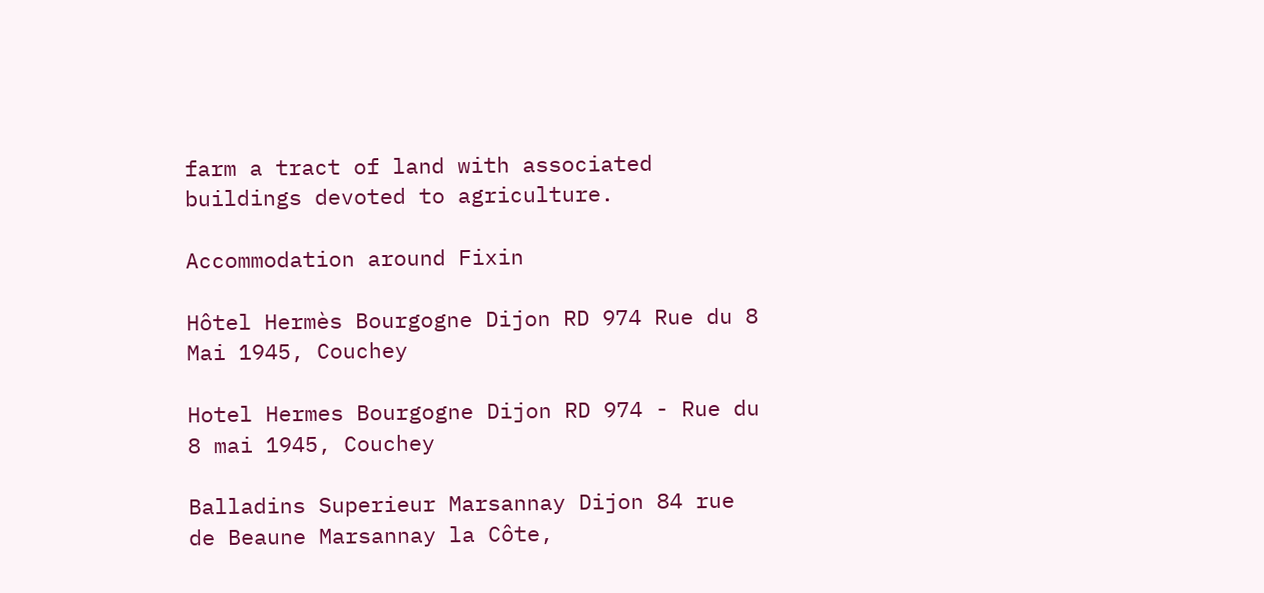farm a tract of land with associated buildings devoted to agriculture.

Accommodation around Fixin

Hôtel Hermès Bourgogne Dijon RD 974 Rue du 8 Mai 1945, Couchey

Hotel Hermes Bourgogne Dijon RD 974 - Rue du 8 mai 1945, Couchey

Balladins Superieur Marsannay Dijon 84 rue de Beaune Marsannay la Côte,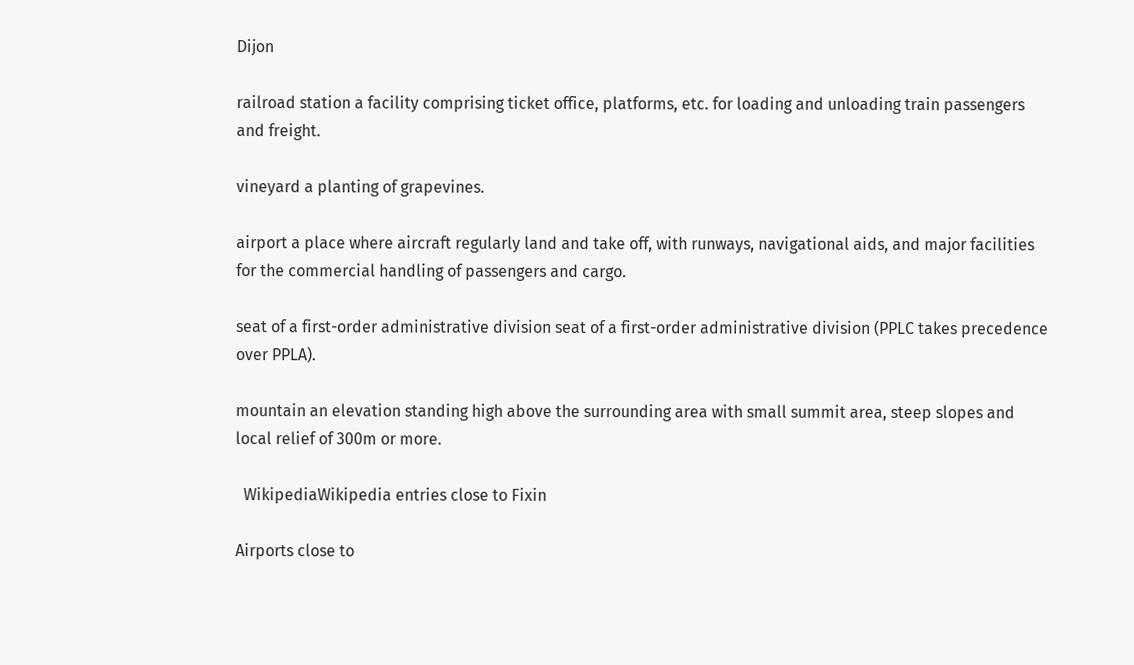Dijon

railroad station a facility comprising ticket office, platforms, etc. for loading and unloading train passengers and freight.

vineyard a planting of grapevines.

airport a place where aircraft regularly land and take off, with runways, navigational aids, and major facilities for the commercial handling of passengers and cargo.

seat of a first-order administrative division seat of a first-order administrative division (PPLC takes precedence over PPLA).

mountain an elevation standing high above the surrounding area with small summit area, steep slopes and local relief of 300m or more.

  WikipediaWikipedia entries close to Fixin

Airports close to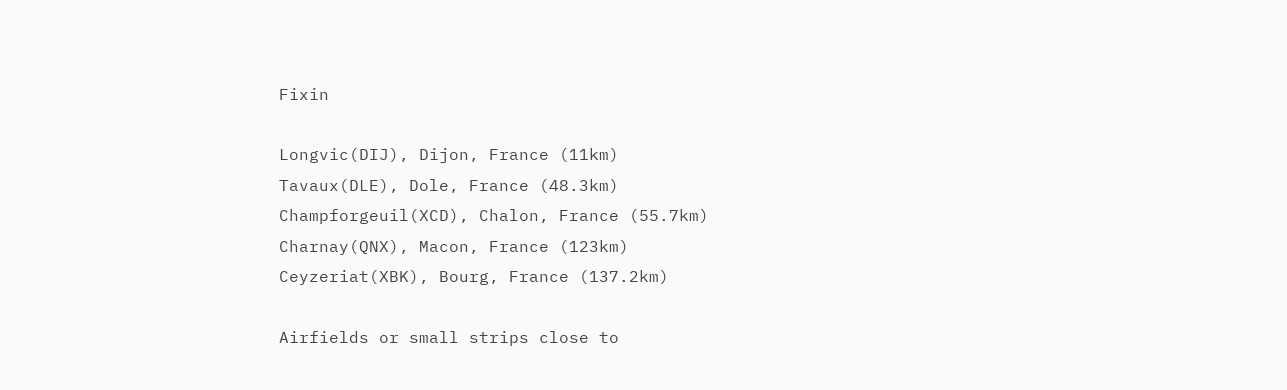Fixin

Longvic(DIJ), Dijon, France (11km)
Tavaux(DLE), Dole, France (48.3km)
Champforgeuil(XCD), Chalon, France (55.7km)
Charnay(QNX), Macon, France (123km)
Ceyzeriat(XBK), Bourg, France (137.2km)

Airfields or small strips close to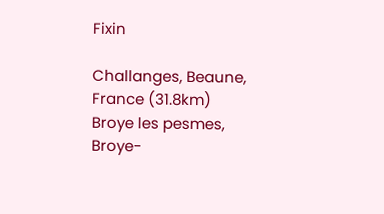Fixin

Challanges, Beaune, France (31.8km)
Broye les pesmes, Broye-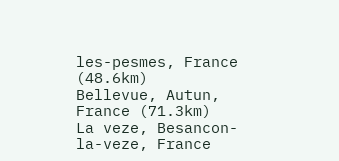les-pesmes, France (48.6km)
Bellevue, Autun, France (71.3km)
La veze, Besancon-la-veze, France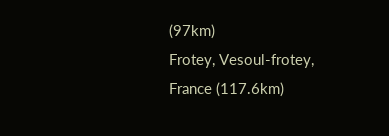(97km)
Frotey, Vesoul-frotey, France (117.6km)